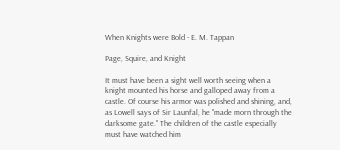When Knights were Bold - E. M. Tappan

Page, Squire, and Knight

It must have been a sight well worth seeing when a knight mounted his horse and galloped away from a castle. Of course his armor was polished and shining, and, as Lowell says of Sir Launfal, he "made morn through the darksome gate." The children of the castle especially must have watched him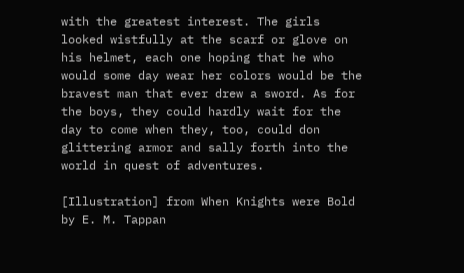with the greatest interest. The girls looked wistfully at the scarf or glove on his helmet, each one hoping that he who would some day wear her colors would be the bravest man that ever drew a sword. As for the boys, they could hardly wait for the day to come when they, too, could don glittering armor and sally forth into the world in quest of adventures.

[Illustration] from When Knights were Bold by E. M. Tappan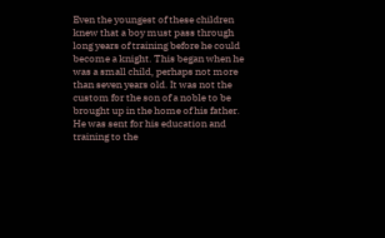Even the youngest of these children knew that a boy must pass through long years of training before he could become a knight. This began when he was a small child, perhaps not more than seven years old. It was not the custom for the son of a noble to be brought up in the home of his father. He was sent for his education and training to the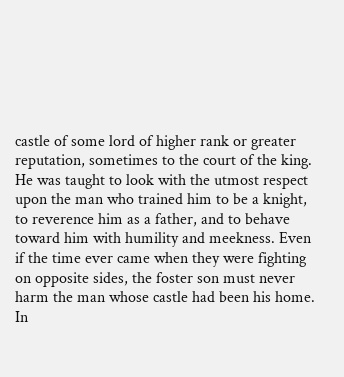castle of some lord of higher rank or greater reputation, sometimes to the court of the king. He was taught to look with the utmost respect upon the man who trained him to be a knight, to reverence him as a father, and to behave toward him with humility and meekness. Even if the time ever came when they were fighting on opposite sides, the foster son must never harm the man whose castle had been his home. In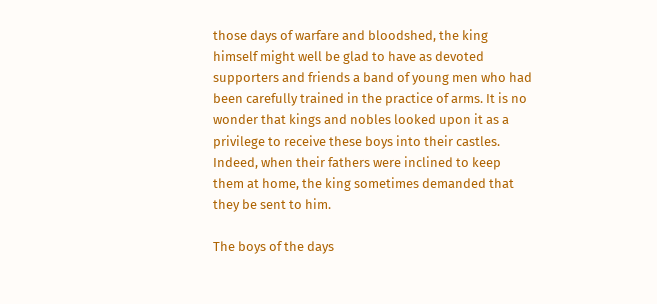those days of warfare and bloodshed, the king himself might well be glad to have as devoted supporters and friends a band of young men who had been carefully trained in the practice of arms. It is no wonder that kings and nobles looked upon it as a privilege to receive these boys into their castles. Indeed, when their fathers were inclined to keep them at home, the king sometimes demanded that they be sent to him.

The boys of the days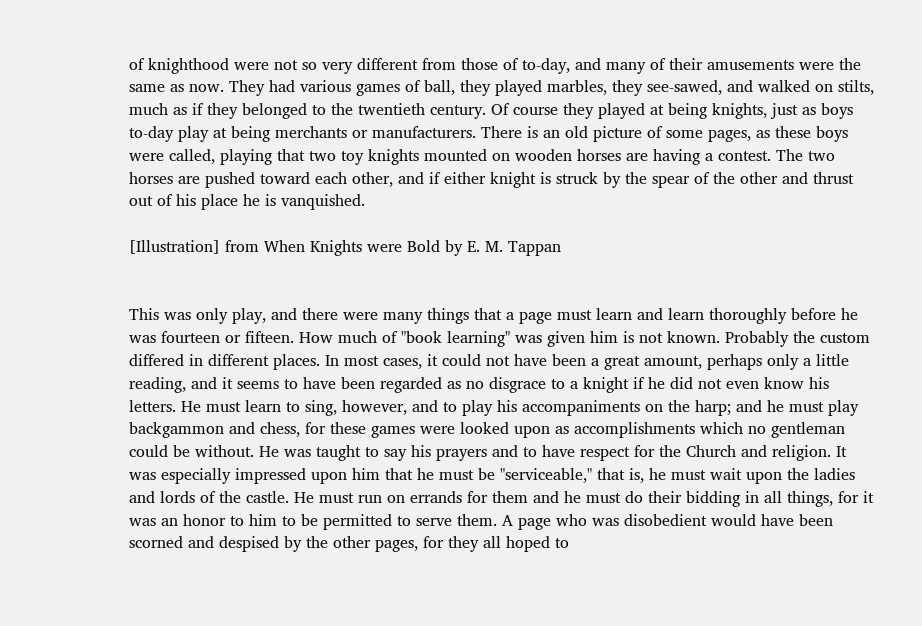of knighthood were not so very different from those of to-day, and many of their amusements were the same as now. They had various games of ball, they played marbles, they see-sawed, and walked on stilts, much as if they belonged to the twentieth century. Of course they played at being knights, just as boys to-day play at being merchants or manufacturers. There is an old picture of some pages, as these boys were called, playing that two toy knights mounted on wooden horses are having a contest. The two horses are pushed toward each other, and if either knight is struck by the spear of the other and thrust out of his place he is vanquished.

[Illustration] from When Knights were Bold by E. M. Tappan


This was only play, and there were many things that a page must learn and learn thoroughly before he was fourteen or fifteen. How much of "book learning" was given him is not known. Probably the custom differed in different places. In most cases, it could not have been a great amount, perhaps only a little reading, and it seems to have been regarded as no disgrace to a knight if he did not even know his letters. He must learn to sing, however, and to play his accompaniments on the harp; and he must play backgammon and chess, for these games were looked upon as accomplishments which no gentleman could be without. He was taught to say his prayers and to have respect for the Church and religion. It was especially impressed upon him that he must be "serviceable," that is, he must wait upon the ladies and lords of the castle. He must run on errands for them and he must do their bidding in all things, for it was an honor to him to be permitted to serve them. A page who was disobedient would have been scorned and despised by the other pages, for they all hoped to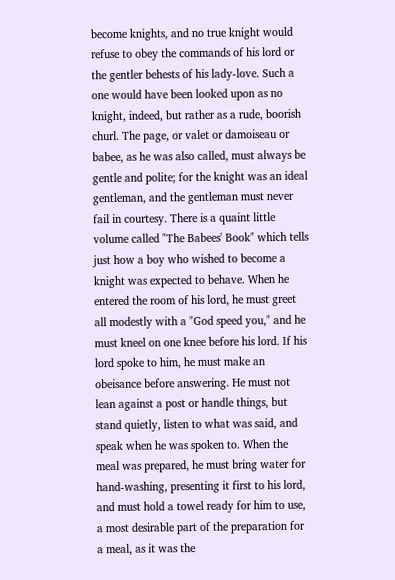become knights, and no true knight would refuse to obey the commands of his lord or the gentler behests of his lady-love. Such a one would have been looked upon as no knight, indeed, but rather as a rude, boorish churl. The page, or valet or damoiseau or babee, as he was also called, must always be gentle and polite; for the knight was an ideal gentleman, and the gentleman must never fail in courtesy. There is a quaint little volume called "The Babees' Book" which tells just how a boy who wished to become a knight was expected to behave. When he entered the room of his lord, he must greet all modestly with a "God speed you," and he must kneel on one knee before his lord. If his lord spoke to him, he must make an obeisance before answering. He must not lean against a post or handle things, but stand quietly, listen to what was said, and speak when he was spoken to. When the meal was prepared, he must bring water for hand-washing, presenting it first to his lord, and must hold a towel ready for him to use, a most desirable part of the preparation for a meal, as it was the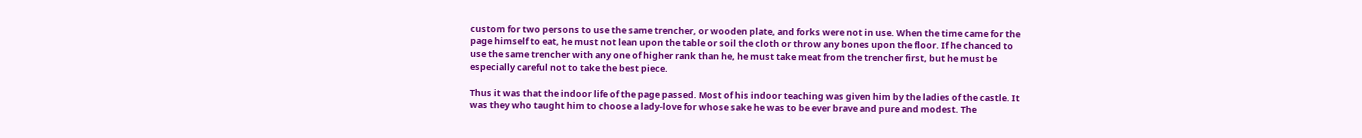custom for two persons to use the same trencher, or wooden plate, and forks were not in use. When the time came for the page himself to eat, he must not lean upon the table or soil the cloth or throw any bones upon the floor. If he chanced to use the same trencher with any one of higher rank than he, he must take meat from the trencher first, but he must be especially careful not to take the best piece.

Thus it was that the indoor life of the page passed. Most of his indoor teaching was given him by the ladies of the castle. It was they who taught him to choose a lady-love for whose sake he was to be ever brave and pure and modest. The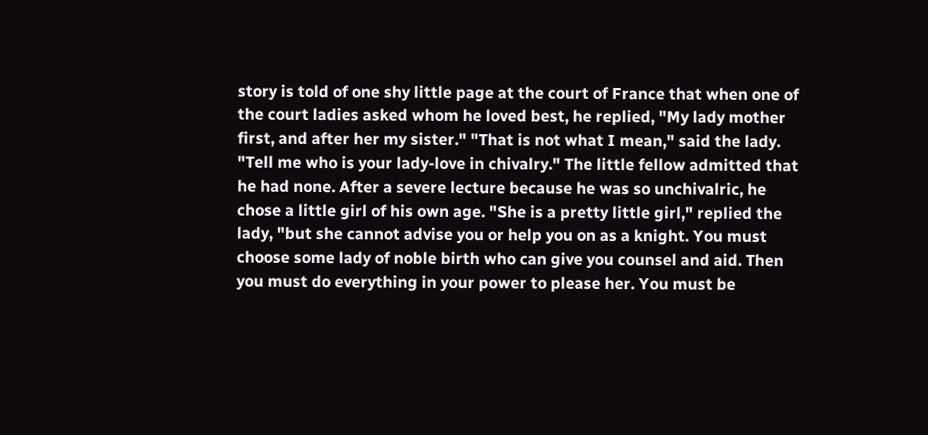story is told of one shy little page at the court of France that when one of the court ladies asked whom he loved best, he replied, "My lady mother first, and after her my sister." "That is not what I mean," said the lady. "Tell me who is your lady-love in chivalry." The little fellow admitted that he had none. After a severe lecture because he was so unchivalric, he chose a little girl of his own age. "She is a pretty little girl," replied the lady, "but she cannot advise you or help you on as a knight. You must choose some lady of noble birth who can give you counsel and aid. Then you must do everything in your power to please her. You must be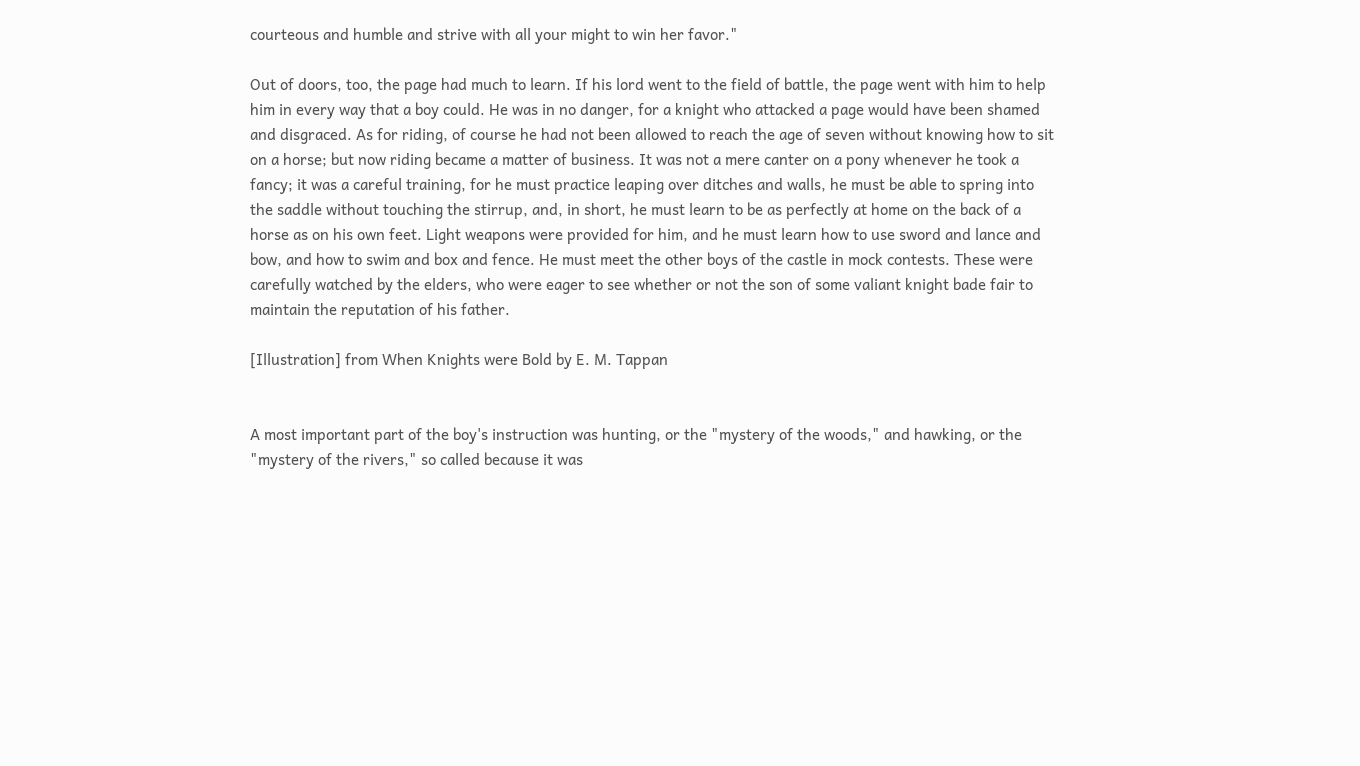courteous and humble and strive with all your might to win her favor."

Out of doors, too, the page had much to learn. If his lord went to the field of battle, the page went with him to help him in every way that a boy could. He was in no danger, for a knight who attacked a page would have been shamed and disgraced. As for riding, of course he had not been allowed to reach the age of seven without knowing how to sit on a horse; but now riding became a matter of business. It was not a mere canter on a pony whenever he took a fancy; it was a careful training, for he must practice leaping over ditches and walls, he must be able to spring into the saddle without touching the stirrup, and, in short, he must learn to be as perfectly at home on the back of a horse as on his own feet. Light weapons were provided for him, and he must learn how to use sword and lance and bow, and how to swim and box and fence. He must meet the other boys of the castle in mock contests. These were carefully watched by the elders, who were eager to see whether or not the son of some valiant knight bade fair to maintain the reputation of his father.

[Illustration] from When Knights were Bold by E. M. Tappan


A most important part of the boy's instruction was hunting, or the "mystery of the woods," and hawking, or the "mystery of the rivers," so called because it was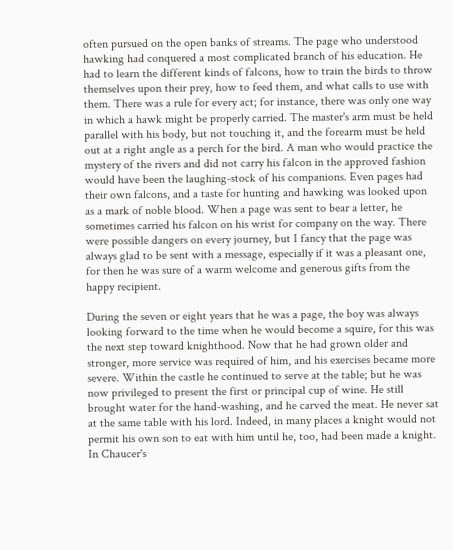often pursued on the open banks of streams. The page who understood hawking had conquered a most complicated branch of his education. He had to learn the different kinds of falcons, how to train the birds to throw themselves upon their prey, how to feed them, and what calls to use with them. There was a rule for every act; for instance, there was only one way in which a hawk might be properly carried. The master's arm must be held parallel with his body, but not touching it, and the forearm must be held out at a right angle as a perch for the bird. A man who would practice the mystery of the rivers and did not carry his falcon in the approved fashion would have been the laughing-stock of his companions. Even pages had their own falcons, and a taste for hunting and hawking was looked upon as a mark of noble blood. When a page was sent to bear a letter, he sometimes carried his falcon on his wrist for company on the way. There were possible dangers on every journey, but I fancy that the page was always glad to be sent with a message, especially if it was a pleasant one, for then he was sure of a warm welcome and generous gifts from the happy recipient.

During the seven or eight years that he was a page, the boy was always looking forward to the time when he would become a squire, for this was the next step toward knighthood. Now that he had grown older and stronger, more service was required of him, and his exercises became more severe. Within the castle he continued to serve at the table; but he was now privileged to present the first or principal cup of wine. He still brought water for the hand-washing, and he carved the meat. He never sat at the same table with his lord. Indeed, in many places a knight would not permit his own son to eat with him until he, too, had been made a knight. In Chaucer's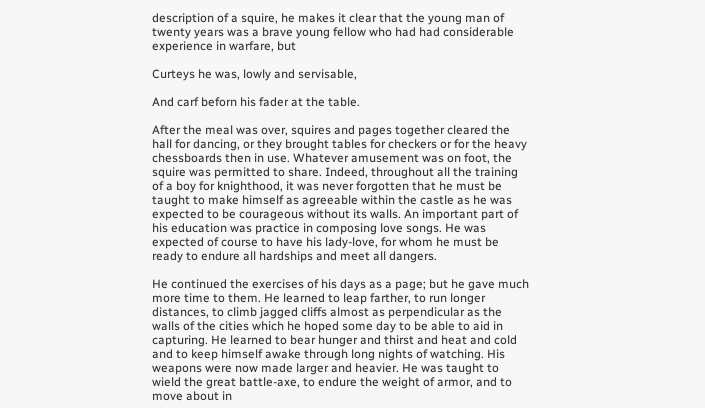description of a squire, he makes it clear that the young man of twenty years was a brave young fellow who had had considerable experience in warfare, but

Curteys he was, lowly and servisable,

And carf beforn his fader at the table.

After the meal was over, squires and pages together cleared the hall for dancing, or they brought tables for checkers or for the heavy chessboards then in use. Whatever amusement was on foot, the squire was permitted to share. Indeed, throughout all the training of a boy for knighthood, it was never forgotten that he must be taught to make himself as agreeable within the castle as he was expected to be courageous without its walls. An important part of his education was practice in composing love songs. He was expected of course to have his lady-love, for whom he must be ready to endure all hardships and meet all dangers.

He continued the exercises of his days as a page; but he gave much more time to them. He learned to leap farther, to run longer distances, to climb jagged cliffs almost as perpendicular as the walls of the cities which he hoped some day to be able to aid in capturing. He learned to bear hunger and thirst and heat and cold and to keep himself awake through long nights of watching. His weapons were now made larger and heavier. He was taught to wield the great battle-axe, to endure the weight of armor, and to move about in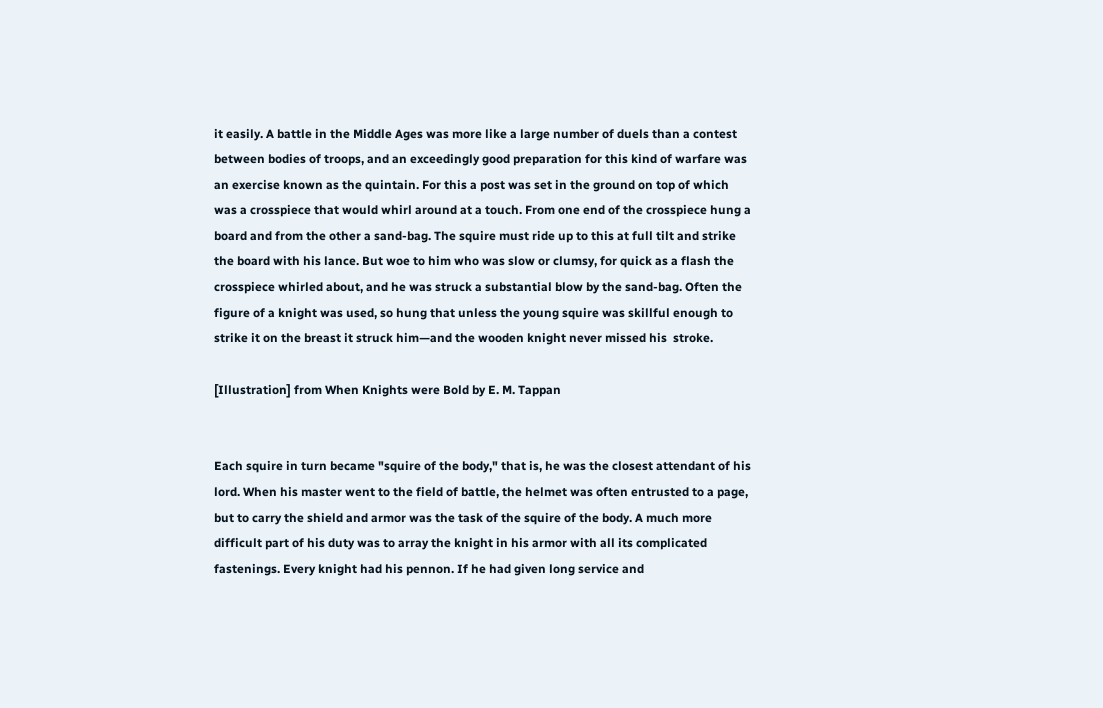it easily. A battle in the Middle Ages was more like a large number of duels than a contest between bodies of troops, and an exceedingly good preparation for this kind of warfare was an exercise known as the quintain. For this a post was set in the ground on top of which was a crosspiece that would whirl around at a touch. From one end of the crosspiece hung a board and from the other a sand-bag. The squire must ride up to this at full tilt and strike the board with his lance. But woe to him who was slow or clumsy, for quick as a flash the crosspiece whirled about, and he was struck a substantial blow by the sand-bag. Often the figure of a knight was used, so hung that unless the young squire was skillful enough to strike it on the breast it struck him—and the wooden knight never missed his  stroke.

[Illustration] from When Knights were Bold by E. M. Tappan


Each squire in turn became "squire of the body," that is, he was the closest attendant of his lord. When his master went to the field of battle, the helmet was often entrusted to a page, but to carry the shield and armor was the task of the squire of the body. A much more difficult part of his duty was to array the knight in his armor with all its complicated fastenings. Every knight had his pennon. If he had given long service and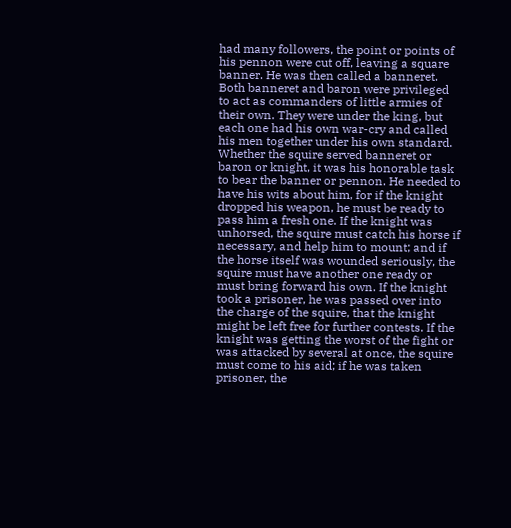had many followers, the point or points of his pennon were cut off, leaving a square banner. He was then called a banneret. Both banneret and baron were privileged to act as commanders of little armies of their own. They were under the king, but each one had his own war-cry and called his men together under his own standard. Whether the squire served banneret or baron or knight, it was his honorable task to bear the banner or pennon. He needed to have his wits about him, for if the knight dropped his weapon, he must be ready to pass him a fresh one. If the knight was unhorsed, the squire must catch his horse if necessary, and help him to mount; and if the horse itself was wounded seriously, the squire must have another one ready or must bring forward his own. If the knight took a prisoner, he was passed over into the charge of the squire, that the knight might be left free for further contests. If the knight was getting the worst of the fight or was attacked by several at once, the squire must come to his aid; if he was taken prisoner, the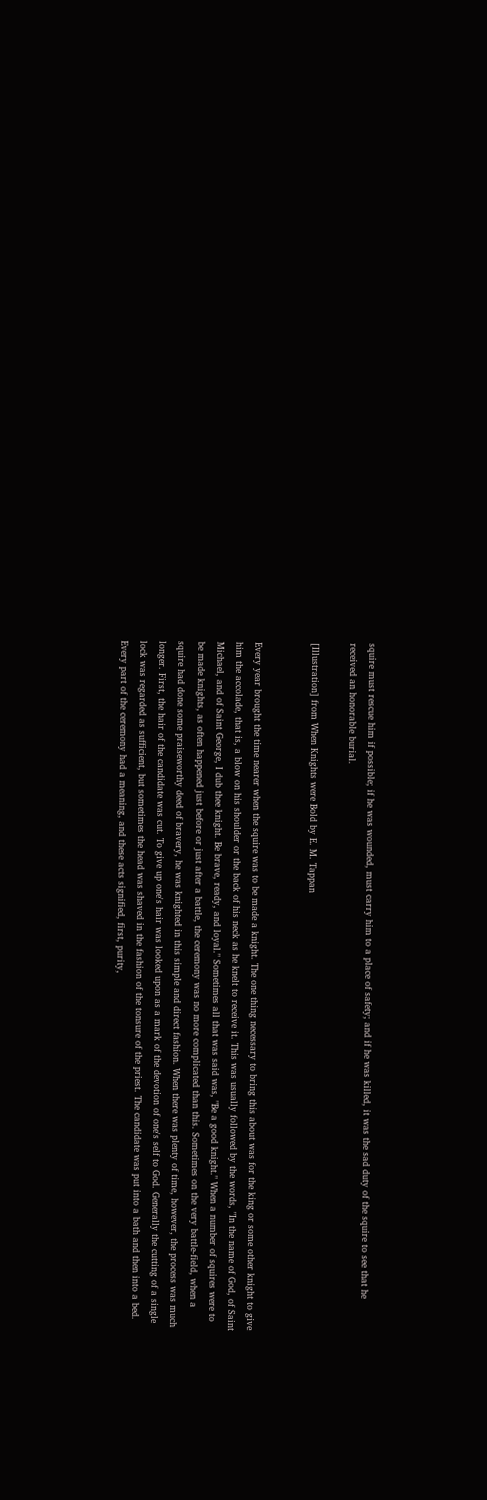squire must rescue him if possible; if he was wounded, must carry him to a place of safety; and if he was killed, it was the sad duty of the squire to see that he received an honorable burial.

[Illustration] from When Knights were Bold by E. M. Tappan


Every year brought the time nearer when the squire was to be made a knight. The one thing necessary to bring this about was for the king or some other knight to give him the accolade, that is, a blow on his shoulder or the back of his neck as he knelt to receive it. This was usually followed by the words, "In the name of God, of Saint Michael, and of Saint George, I dub thee knight. Be brave, ready, and loyal." Sometimes all that was said was, "Be a good knight." When a number of squires were to be made knights, as often happened just before or just after a battle, the ceremony was no more complicated than this. Sometimes on the very battle-field, when a squire had done some praiseworthy deed of bravery, he was knighted in this simple and direct fashion. When there was plenty of time, however, the process was much longer. First, the hair of the candidate was cut. To give up one's hair was looked upon as a mark of the devotion of one's self to God. Generally the cutting of a single lock was regarded as sufficient, but sometimes the head was shaved in the fashion of the tonsure of the priest. The candidate was put into a bath and then into a bed. Every part of the ceremony had a meaning, and these acts signified, first, purity,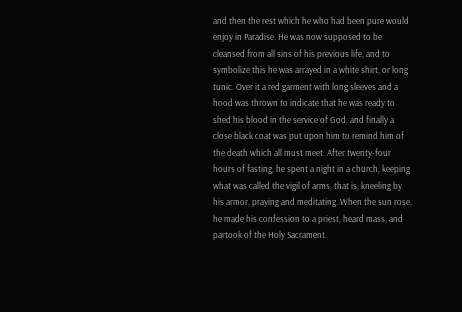and then the rest which he who had been pure would enjoy in Paradise. He was now supposed to be cleansed from all sins of his previous life, and to symbolize this he was arrayed in a white shirt, or long tunic. Over it a red garment with long sleeves and a hood was thrown to indicate that he was ready to shed his blood in the service of God, and finally a close black coat was put upon him to remind him of the death which all must meet. After twenty-four hours of fasting, he spent a night in a church, keeping what was called the vigil of arms, that is, kneeling by his armor, praying and meditating. When the sun rose, he made his confession to a priest, heard mass, and partook of the Holy Sacrament.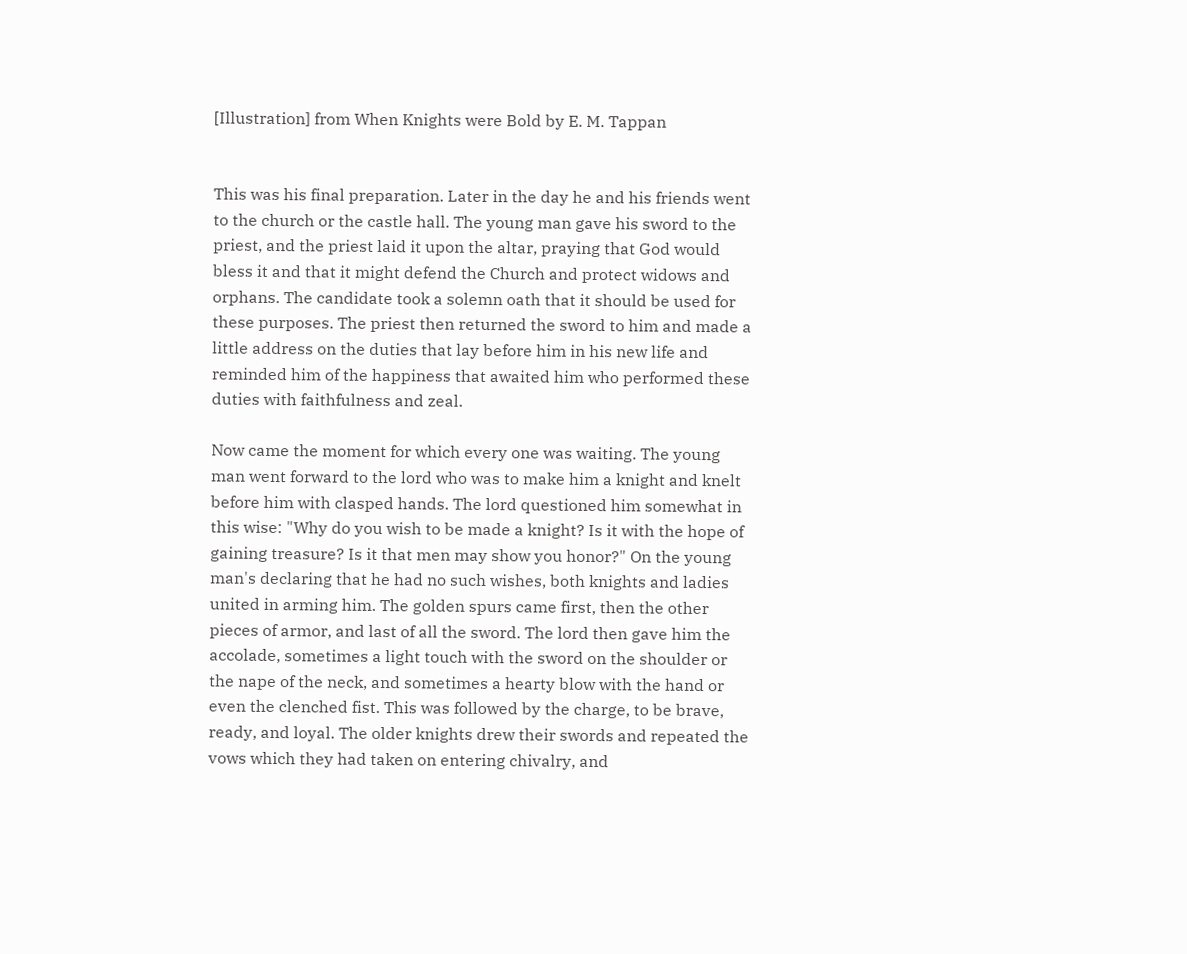[Illustration] from When Knights were Bold by E. M. Tappan


This was his final preparation. Later in the day he and his friends went to the church or the castle hall. The young man gave his sword to the priest, and the priest laid it upon the altar, praying that God would bless it and that it might defend the Church and protect widows and orphans. The candidate took a solemn oath that it should be used for these purposes. The priest then returned the sword to him and made a little address on the duties that lay before him in his new life and reminded him of the happiness that awaited him who performed these duties with faithfulness and zeal.

Now came the moment for which every one was waiting. The young man went forward to the lord who was to make him a knight and knelt before him with clasped hands. The lord questioned him somewhat in this wise: "Why do you wish to be made a knight? Is it with the hope of gaining treasure? Is it that men may show you honor?" On the young man's declaring that he had no such wishes, both knights and ladies united in arming him. The golden spurs came first, then the other pieces of armor, and last of all the sword. The lord then gave him the accolade, sometimes a light touch with the sword on the shoulder or the nape of the neck, and sometimes a hearty blow with the hand or even the clenched fist. This was followed by the charge, to be brave, ready, and loyal. The older knights drew their swords and repeated the vows which they had taken on entering chivalry, and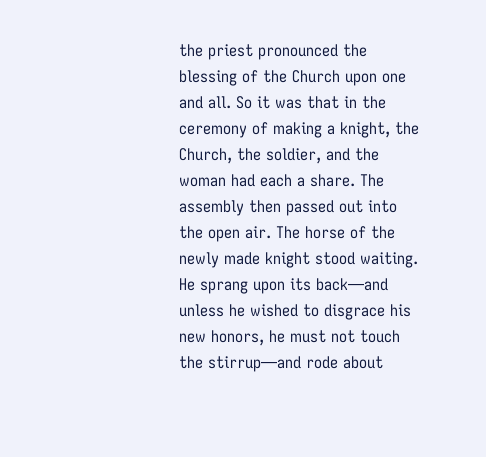the priest pronounced the blessing of the Church upon one and all. So it was that in the ceremony of making a knight, the Church, the soldier, and the woman had each a share. The assembly then passed out into the open air. The horse of the newly made knight stood waiting. He sprang upon its back—and unless he wished to disgrace his new honors, he must not touch the stirrup—and rode about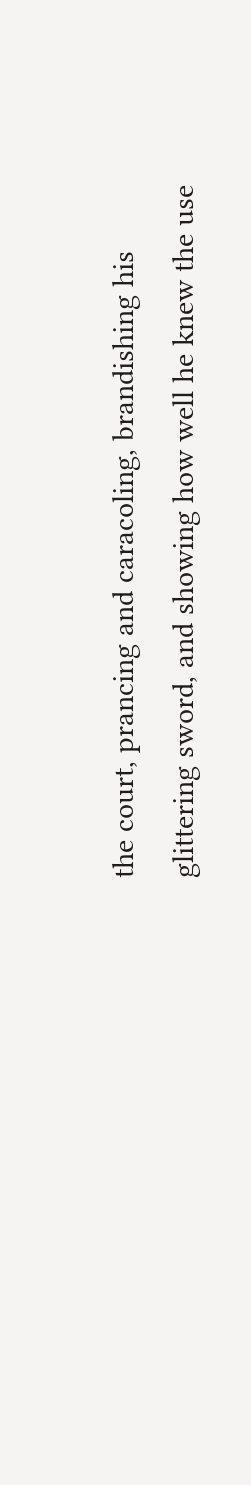the court, prancing and caracoling, brandishing his glittering sword, and showing how well he knew the use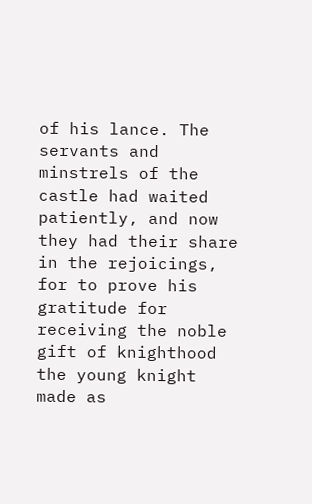of his lance. The servants and minstrels of the castle had waited patiently, and now they had their share in the rejoicings, for to prove his gratitude for receiving the noble gift of knighthood the young knight made as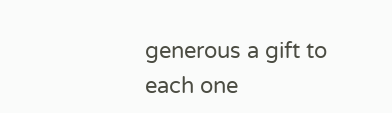generous a gift to each one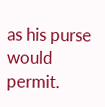as his purse would permit.